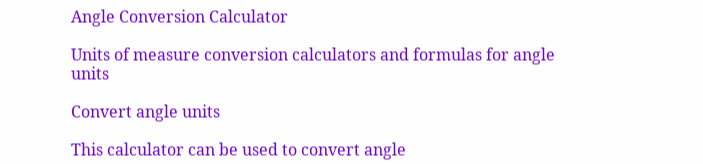Angle Conversion Calculator

Units of measure conversion calculators and formulas for angle units

Convert angle units

This calculator can be used to convert angle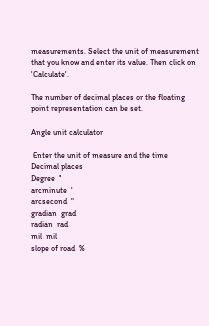measurements. Select the unit of measurement that you know and enter its value. Then click on 'Calculate'.

The number of decimal places or the floating point representation can be set.

Angle unit calculator

 Enter the unit of measure and the time
Decimal places
Degree  °
arcminute  '
arcsecond  "
gradian  grad
radian  rad
mil  mil
slope of road  %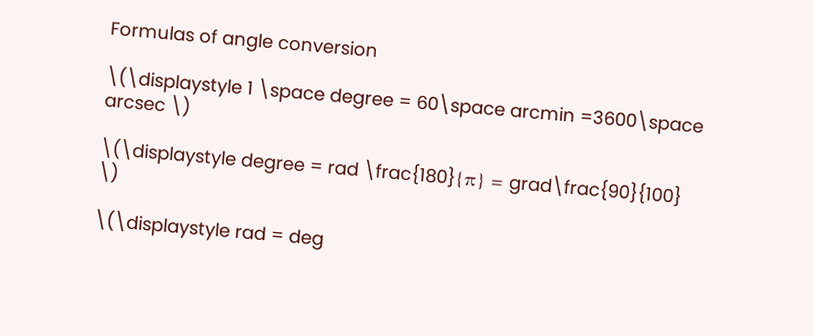Formulas of angle conversion

\(\displaystyle 1 \space degree = 60\space arcmin =3600\space arcsec \)

\(\displaystyle degree = rad \frac{180}{π} = grad\frac{90}{100} \)

\(\displaystyle rad = deg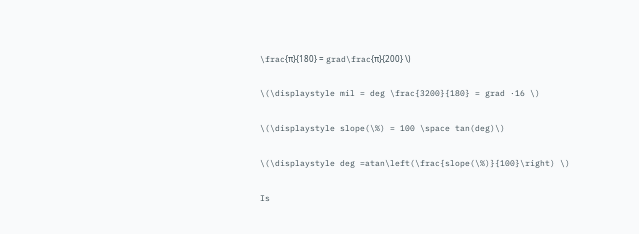\frac{π}{180} = grad\frac{π}{200} \)

\(\displaystyle mil = deg \frac{3200}{180} = grad ·16 \)

\(\displaystyle slope(\%) = 100 \space tan(deg)\)

\(\displaystyle deg =atan\left(\frac{slope(\%)}{100}\right) \)

Is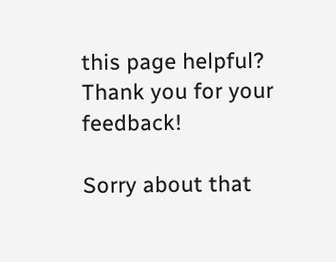this page helpful?
Thank you for your feedback!

Sorry about that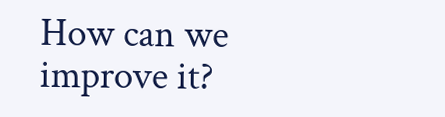How can we improve it?